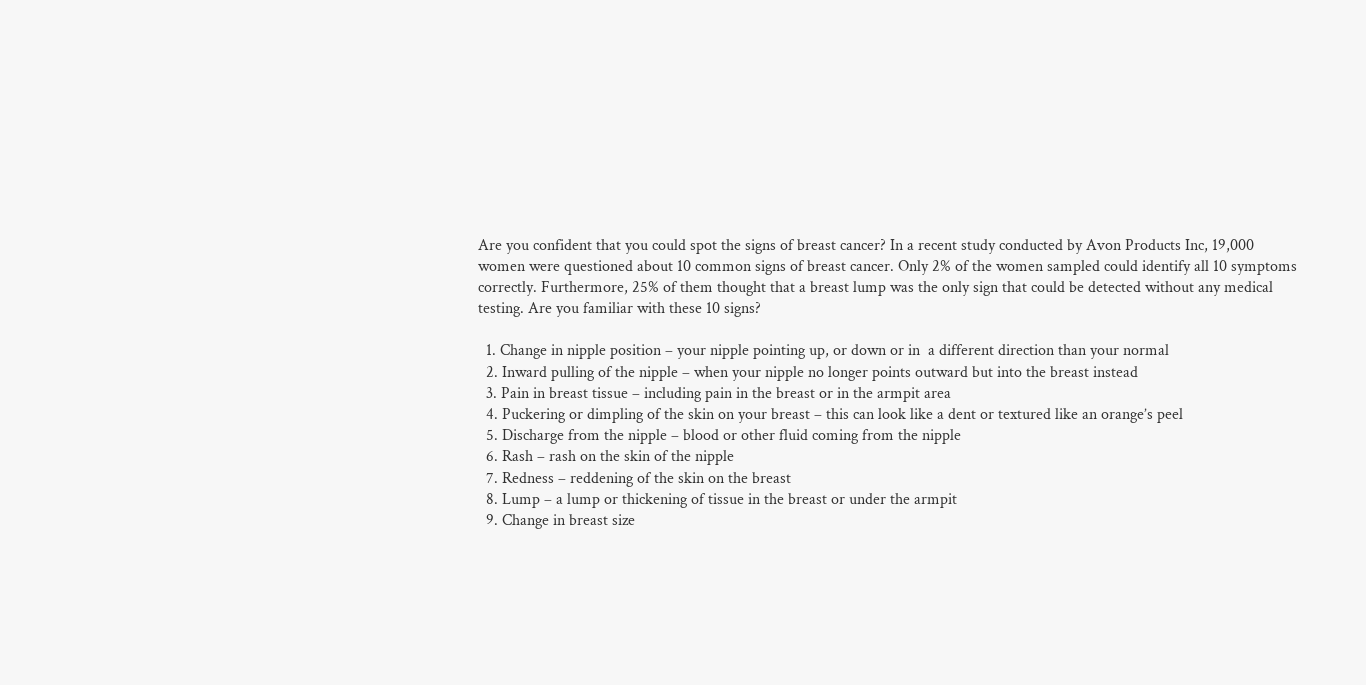Are you confident that you could spot the signs of breast cancer? In a recent study conducted by Avon Products Inc, 19,000 women were questioned about 10 common signs of breast cancer. Only 2% of the women sampled could identify all 10 symptoms correctly. Furthermore, 25% of them thought that a breast lump was the only sign that could be detected without any medical testing. Are you familiar with these 10 signs?

  1. Change in nipple position – your nipple pointing up, or down or in  a different direction than your normal
  2. Inward pulling of the nipple – when your nipple no longer points outward but into the breast instead
  3. Pain in breast tissue – including pain in the breast or in the armpit area
  4. Puckering or dimpling of the skin on your breast – this can look like a dent or textured like an orange’s peel
  5. Discharge from the nipple – blood or other fluid coming from the nipple
  6. Rash – rash on the skin of the nipple
  7. Redness – reddening of the skin on the breast
  8. Lump – a lump or thickening of tissue in the breast or under the armpit
  9. Change in breast size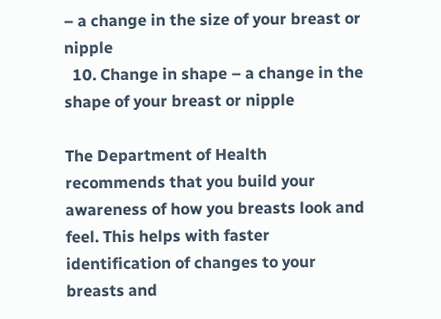– a change in the size of your breast or nipple
  10. Change in shape – a change in the shape of your breast or nipple

The Department of Health recommends that you build your awareness of how you breasts look and feel. This helps with faster identification of changes to your breasts and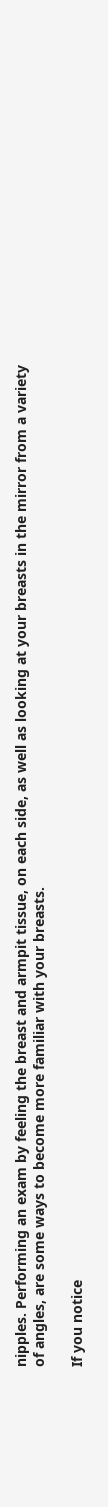nipples. Performing an exam by feeling the breast and armpit tissue, on each side, as well as looking at your breasts in the mirror from a variety of angles, are some ways to become more familiar with your breasts.

If you notice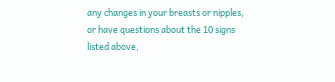any changes in your breasts or nipples, or have questions about the 10 signs listed above,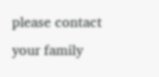please contact your family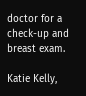doctor for a check-up and breast exam.

Katie Kelly,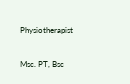Physiotherapist

Msc. PT, Bsc